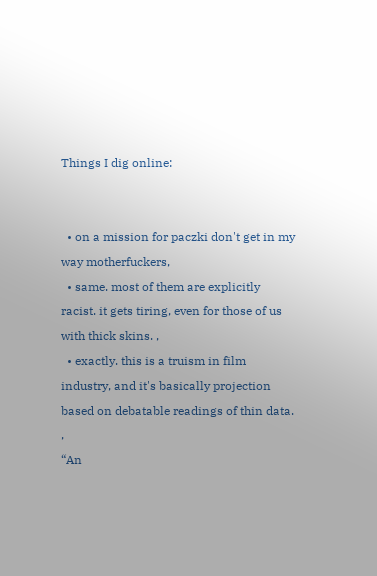Things I dig online:


  • on a mission for paczki don't get in my way motherfuckers,
  • same. most of them are explicitly racist. it gets tiring, even for those of us with thick skins. ,
  • exactly. this is a truism in film industry, and it's basically projection based on debatable readings of thin data. ,
“An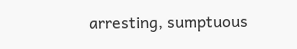arresting, sumptuous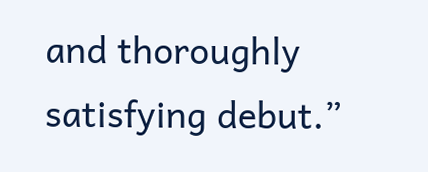and thoroughly satisfying debut.”